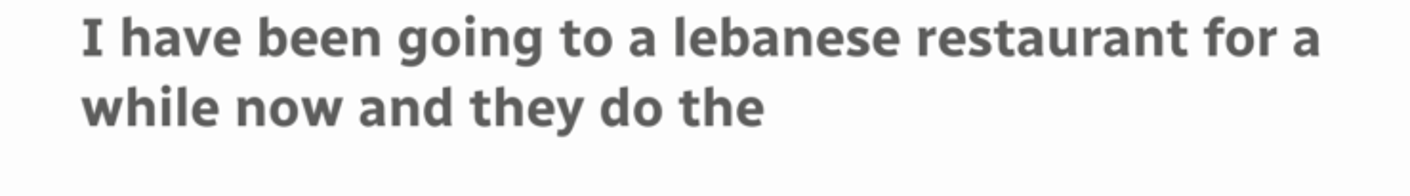I have been going to a lebanese restaurant for a while now and they do the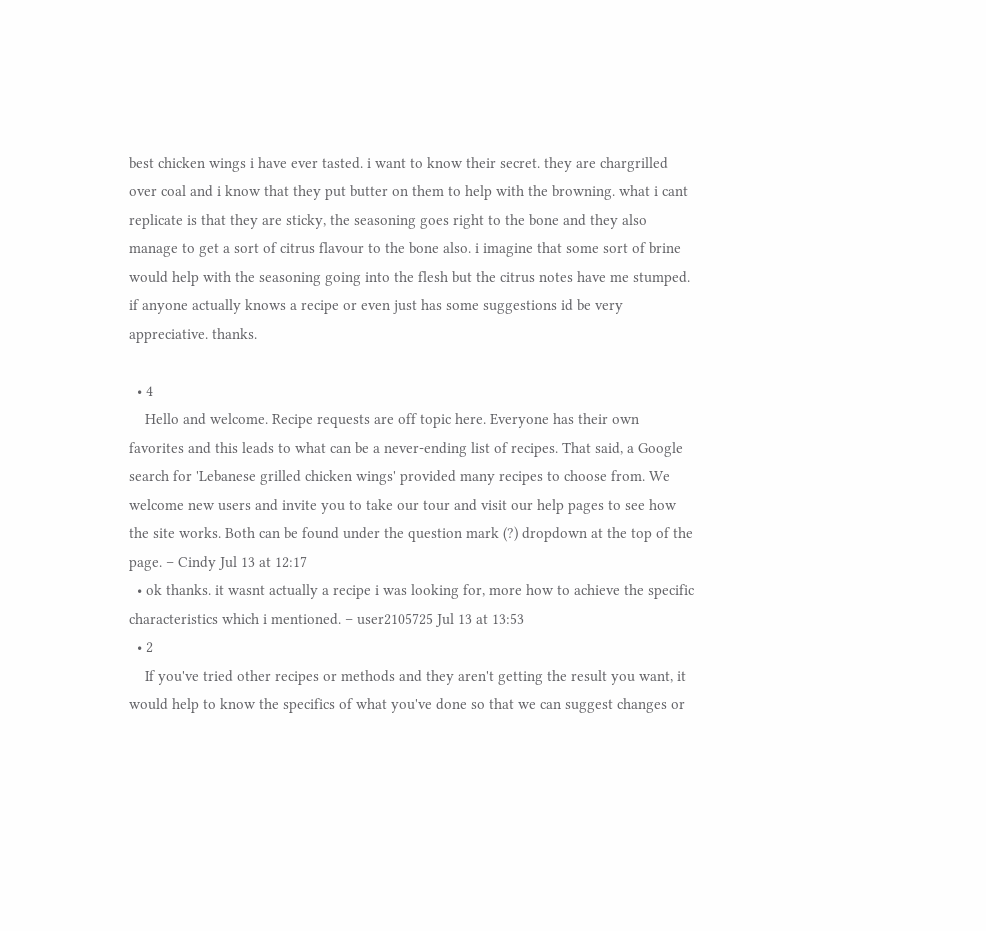best chicken wings i have ever tasted. i want to know their secret. they are chargrilled over coal and i know that they put butter on them to help with the browning. what i cant replicate is that they are sticky, the seasoning goes right to the bone and they also manage to get a sort of citrus flavour to the bone also. i imagine that some sort of brine would help with the seasoning going into the flesh but the citrus notes have me stumped. if anyone actually knows a recipe or even just has some suggestions id be very appreciative. thanks.

  • 4
    Hello and welcome. Recipe requests are off topic here. Everyone has their own favorites and this leads to what can be a never-ending list of recipes. That said, a Google search for 'Lebanese grilled chicken wings' provided many recipes to choose from. We welcome new users and invite you to take our tour and visit our help pages to see how the site works. Both can be found under the question mark (?) dropdown at the top of the page. – Cindy Jul 13 at 12:17
  • ok thanks. it wasnt actually a recipe i was looking for, more how to achieve the specific characteristics which i mentioned. – user2105725 Jul 13 at 13:53
  • 2
    If you've tried other recipes or methods and they aren't getting the result you want, it would help to know the specifics of what you've done so that we can suggest changes or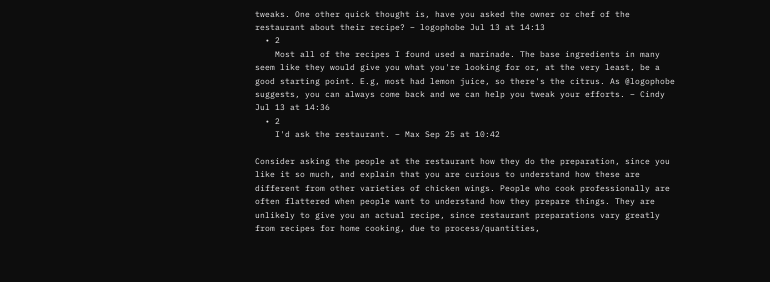tweaks. One other quick thought is, have you asked the owner or chef of the restaurant about their recipe? – logophobe Jul 13 at 14:13
  • 2
    Most all of the recipes I found used a marinade. The base ingredients in many seem like they would give you what you're looking for or, at the very least, be a good starting point. E.g, most had lemon juice, so there's the citrus. As @logophobe suggests, you can always come back and we can help you tweak your efforts. – Cindy Jul 13 at 14:36
  • 2
    I'd ask the restaurant. – Max Sep 25 at 10:42

Consider asking the people at the restaurant how they do the preparation, since you like it so much, and explain that you are curious to understand how these are different from other varieties of chicken wings. People who cook professionally are often flattered when people want to understand how they prepare things. They are unlikely to give you an actual recipe, since restaurant preparations vary greatly from recipes for home cooking, due to process/quantities,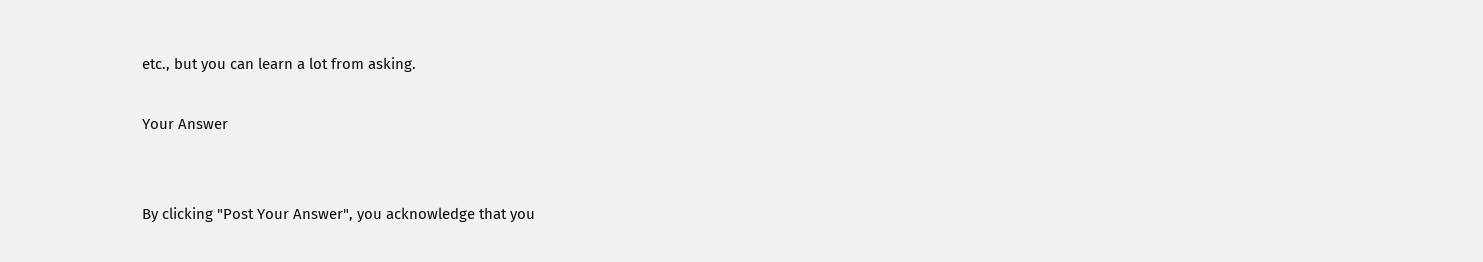etc., but you can learn a lot from asking.

Your Answer


By clicking "Post Your Answer", you acknowledge that you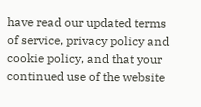have read our updated terms of service, privacy policy and cookie policy, and that your continued use of the website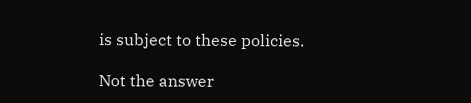is subject to these policies.

Not the answer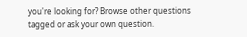you're looking for? Browse other questions tagged or ask your own question.